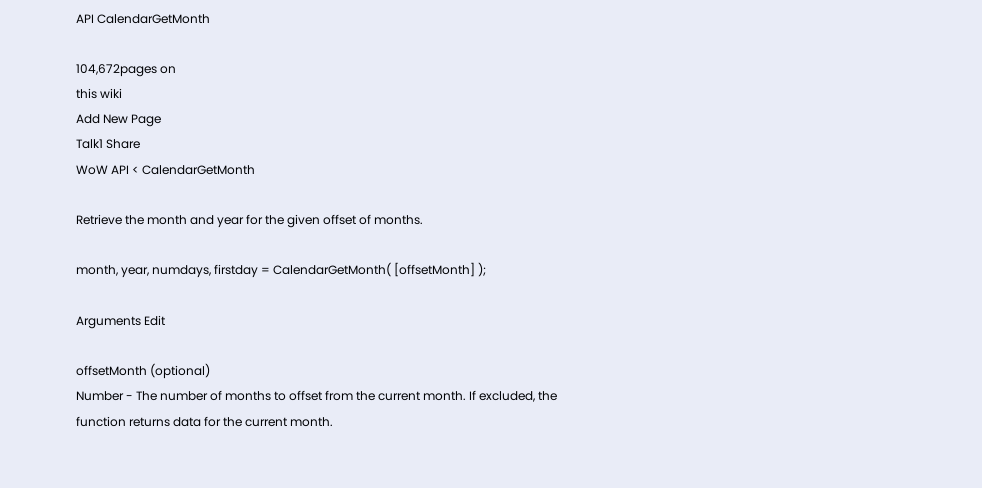API CalendarGetMonth

104,672pages on
this wiki
Add New Page
Talk1 Share
WoW API < CalendarGetMonth

Retrieve the month and year for the given offset of months.

month, year, numdays, firstday = CalendarGetMonth( [offsetMonth] );

Arguments Edit

offsetMonth (optional)
Number - The number of months to offset from the current month. If excluded, the function returns data for the current month.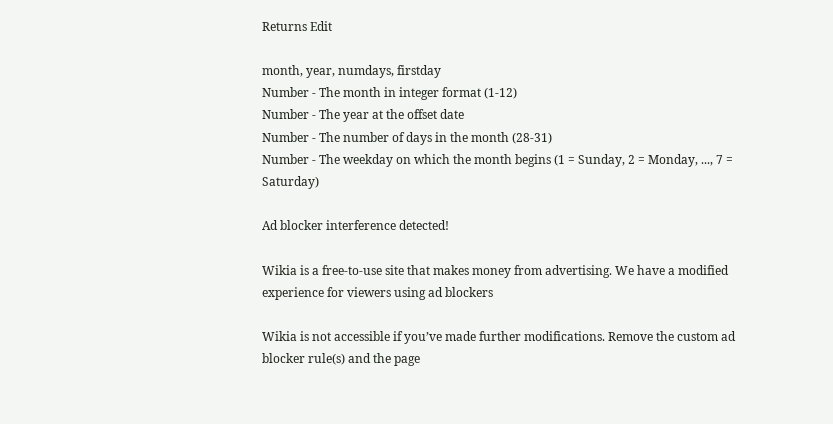Returns Edit

month, year, numdays, firstday
Number - The month in integer format (1-12)
Number - The year at the offset date
Number - The number of days in the month (28-31)
Number - The weekday on which the month begins (1 = Sunday, 2 = Monday, ..., 7 = Saturday)

Ad blocker interference detected!

Wikia is a free-to-use site that makes money from advertising. We have a modified experience for viewers using ad blockers

Wikia is not accessible if you’ve made further modifications. Remove the custom ad blocker rule(s) and the page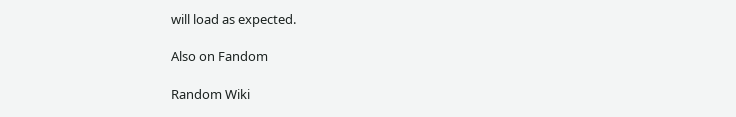will load as expected.

Also on Fandom

Random Wiki